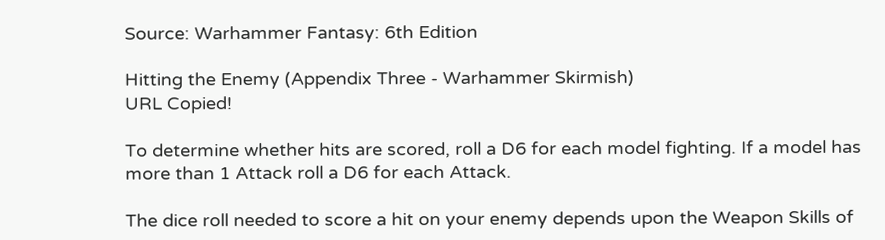Source: Warhammer Fantasy: 6th Edition

Hitting the Enemy (Appendix Three - Warhammer Skirmish)
URL Copied!

To determine whether hits are scored, roll a D6 for each model fighting. If a model has more than 1 Attack roll a D6 for each Attack.

The dice roll needed to score a hit on your enemy depends upon the Weapon Skills of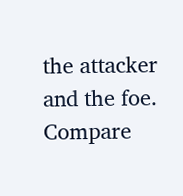the attacker and the foe. Compare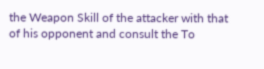the Weapon Skill of the attacker with that of his opponent and consult the To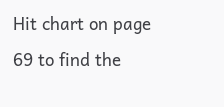Hit chart on page 69 to find the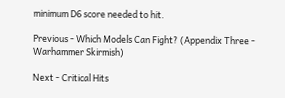minimum D6 score needed to hit.

Previous - Which Models Can Fight? (Appendix Three - Warhammer Skirmish)

Next - Critical Hits